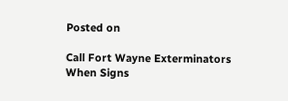Posted on

Call Fort Wayne Exterminators When Signs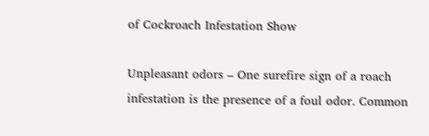of Cockroach Infestation Show

Unpleasant odors – One surefire sign of a roach infestation is the presence of a foul odor. Common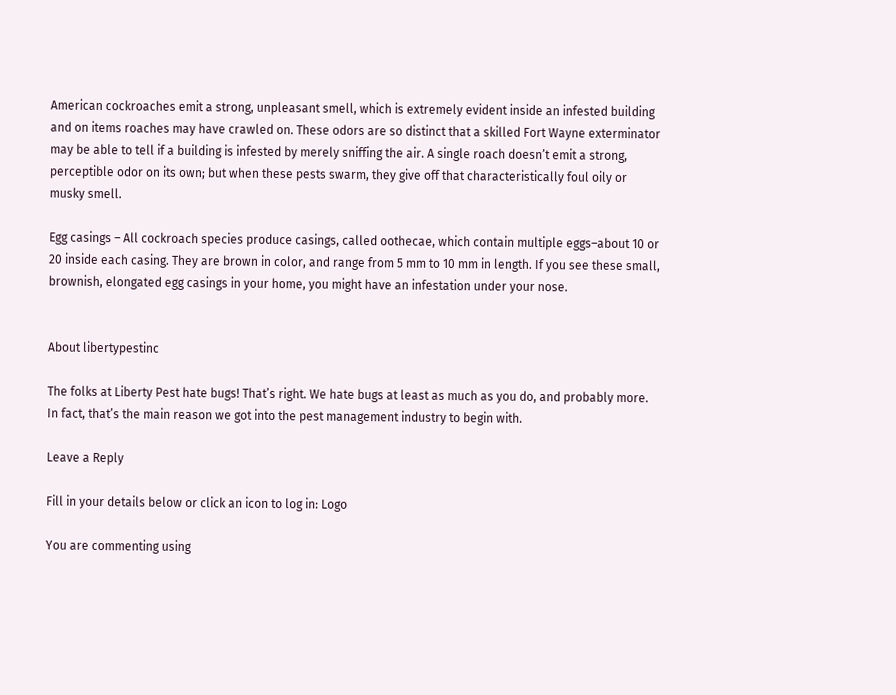American cockroaches emit a strong, unpleasant smell, which is extremely evident inside an infested building and on items roaches may have crawled on. These odors are so distinct that a skilled Fort Wayne exterminator may be able to tell if a building is infested by merely sniffing the air. A single roach doesn’t emit a strong, perceptible odor on its own; but when these pests swarm, they give off that characteristically foul oily or musky smell.

Egg casings – All cockroach species produce casings, called oothecae, which contain multiple eggs–about 10 or 20 inside each casing. They are brown in color, and range from 5 mm to 10 mm in length. If you see these small, brownish, elongated egg casings in your home, you might have an infestation under your nose.


About libertypestinc

The folks at Liberty Pest hate bugs! That’s right. We hate bugs at least as much as you do, and probably more. In fact, that’s the main reason we got into the pest management industry to begin with.

Leave a Reply

Fill in your details below or click an icon to log in: Logo

You are commenting using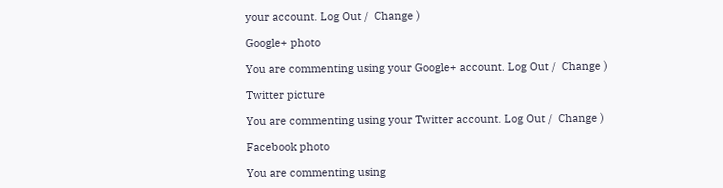your account. Log Out /  Change )

Google+ photo

You are commenting using your Google+ account. Log Out /  Change )

Twitter picture

You are commenting using your Twitter account. Log Out /  Change )

Facebook photo

You are commenting using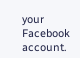your Facebook account.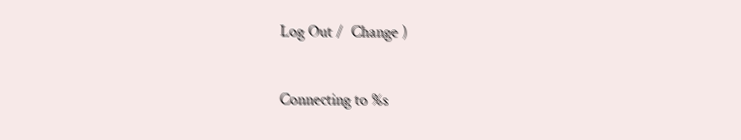Log Out /  Change )


Connecting to %s